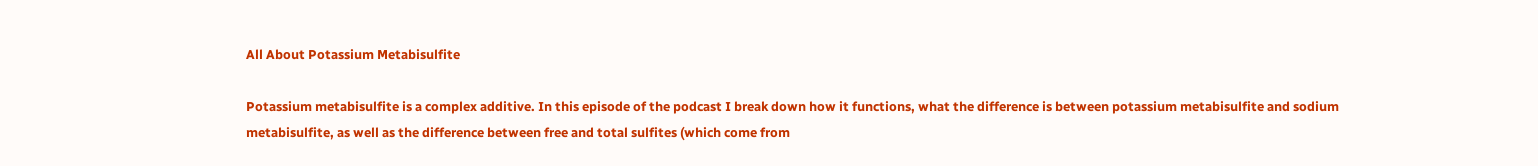All About Potassium Metabisulfite

Potassium metabisulfite is a complex additive. In this episode of the podcast I break down how it functions, what the difference is between potassium metabisulfite and sodium metabisulfite, as well as the difference between free and total sulfites (which come from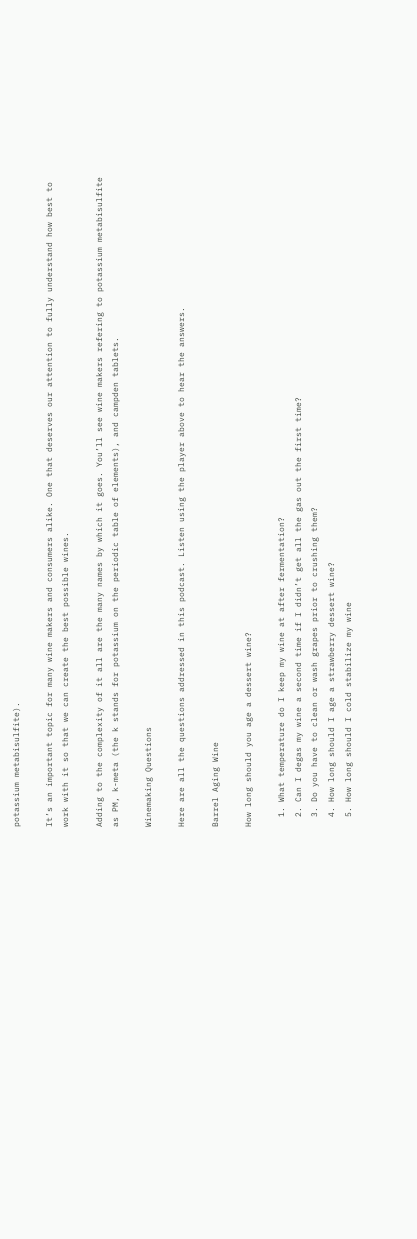potassium metabisulfite).

It’s an important topic for many wine makers and consumers alike. One that deserves our attention to fully understand how best to work with it so that we can create the best possible wines.

Adding to the complexity of it all are the many names by which it goes. You’ll see wine makers refering to potassium metabisulfite as PM, k-meta (the k stands for potassium on the periodic table of elements), and campden tablets.

Winemaking Questions

Here are all the questions addressed in this podcast. Listen using the player above to hear the answers.

Barrel Aging Wine

How long should you age a dessert wine?

  1. What temperature do I keep my wine at after fermentation?
  2. Can I degas my wine a second time if I didn’t get all the gas out the first time?
  3. Do you have to clean or wash grapes prior to crushing them?
  4. How long should I age a strawberry dessert wine?
  5. How long should I cold stabilize my wine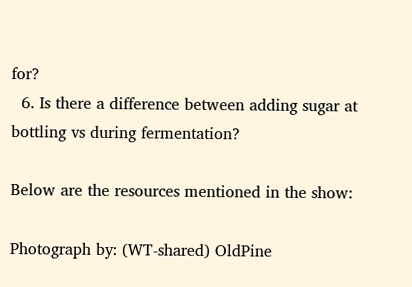for?
  6. Is there a difference between adding sugar at bottling vs during fermentation?

Below are the resources mentioned in the show:

Photograph by: (WT-shared) OldPine